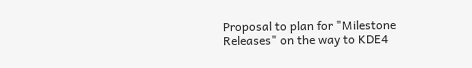Proposal to plan for "Milestone Releases" on the way to KDE4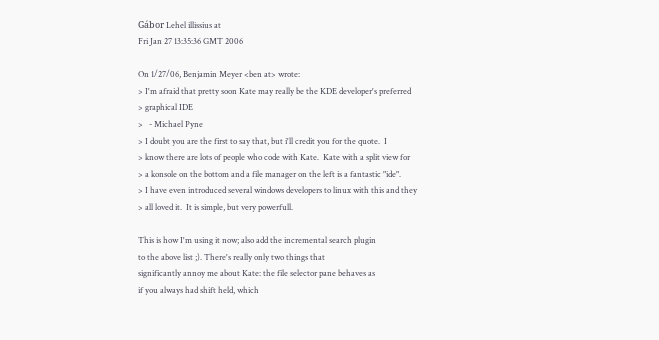Gábor Lehel illissius at
Fri Jan 27 13:35:36 GMT 2006

On 1/27/06, Benjamin Meyer <ben at> wrote:
> I'm afraid that pretty soon Kate may really be the KDE developer's preferred
> graphical IDE
>   - Michael Pyne
> I doubt you are the first to say that, but i'll credit you for the quote.  I
> know there are lots of people who code with Kate.  Kate with a split view for
> a konsole on the bottom and a file manager on the left is a fantastic "ide".
> I have even introduced several windows developers to linux with this and they
> all loved it.  It is simple, but very powerfull.

This is how I'm using it now; also add the incremental search plugin
to the above list ;). There's really only two things that
significantly annoy me about Kate: the file selector pane behaves as
if you always had shift held, which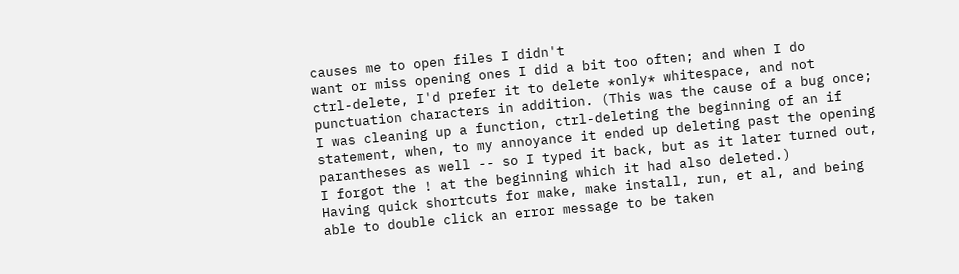causes me to open files I didn't
want or miss opening ones I did a bit too often; and when I do
ctrl-delete, I'd prefer it to delete *only* whitespace, and not
punctuation characters in addition. (This was the cause of a bug once;
I was cleaning up a function, ctrl-deleting the beginning of an if
statement, when, to my annoyance it ended up deleting past the opening
parantheses as well -- so I typed it back, but as it later turned out,
I forgot the ! at the beginning which it had also deleted.)
Having quick shortcuts for make, make install, run, et al, and being
able to double click an error message to be taken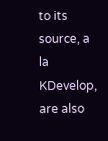to its source, a la
KDevelop, are also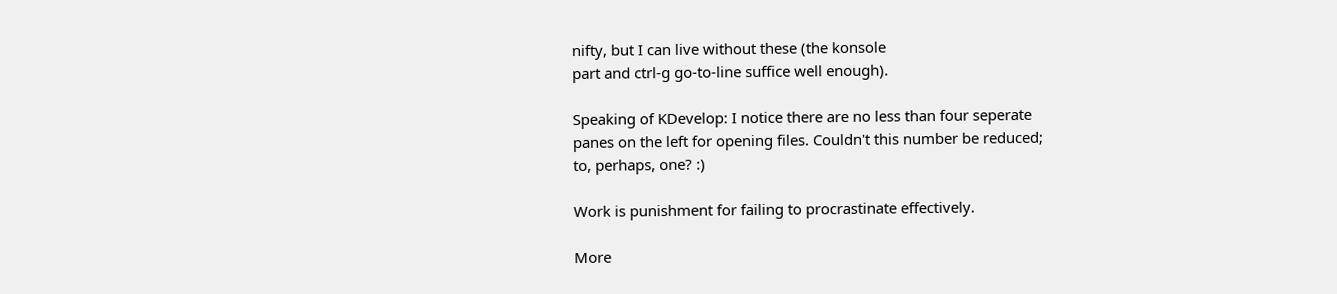nifty, but I can live without these (the konsole
part and ctrl-g go-to-line suffice well enough).

Speaking of KDevelop: I notice there are no less than four seperate
panes on the left for opening files. Couldn't this number be reduced;
to, perhaps, one? :)

Work is punishment for failing to procrastinate effectively.

More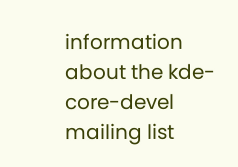information about the kde-core-devel mailing list